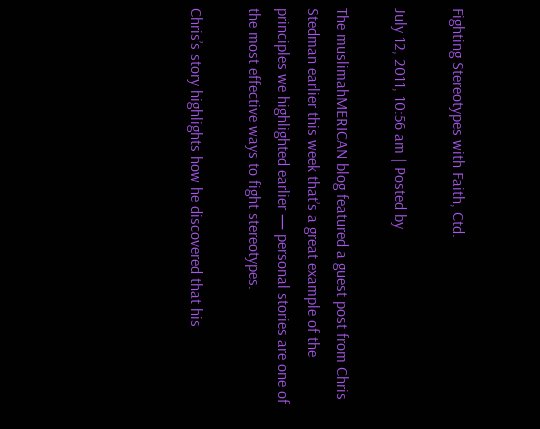Fighting Stereotypes with Faith, Ctd.

July 12, 2011, 10:56 am | Posted by

The muslimahMERICAN blog featured a guest post from Chris Stedman earlier this week that’s a great example of the principles we highlighted earlier — personal stories are one of the most effective ways to fight stereotypes.

Chris’s story highlights how he discovered that his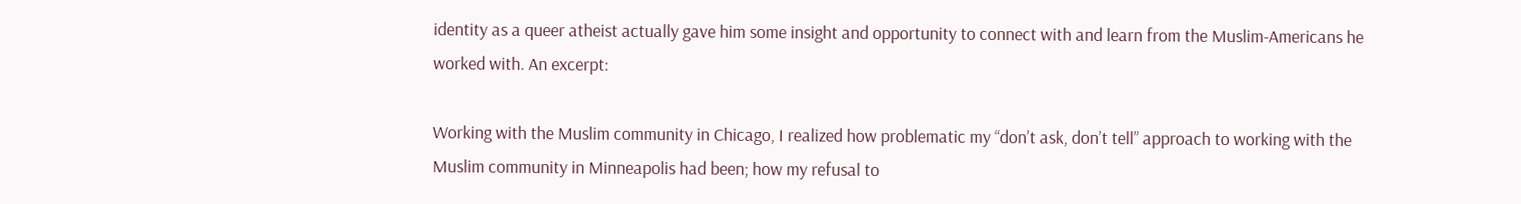identity as a queer atheist actually gave him some insight and opportunity to connect with and learn from the Muslim-Americans he worked with. An excerpt:

Working with the Muslim community in Chicago, I realized how problematic my “don’t ask, don’t tell” approach to working with the Muslim community in Minneapolis had been; how my refusal to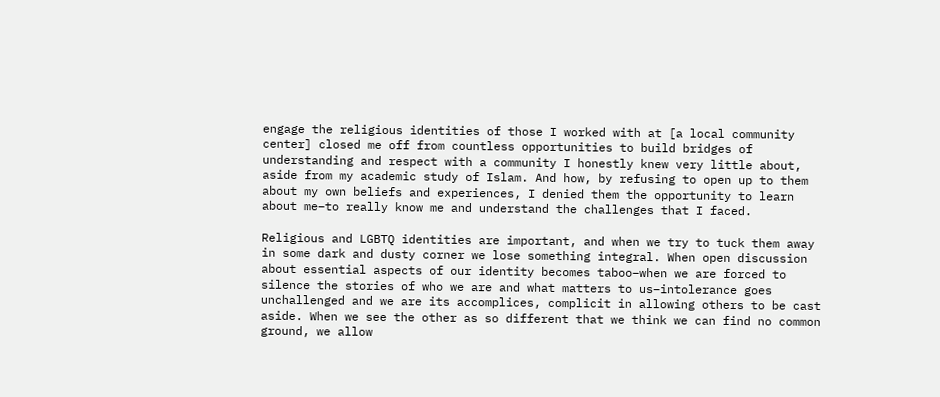engage the religious identities of those I worked with at [a local community center] closed me off from countless opportunities to build bridges of understanding and respect with a community I honestly knew very little about, aside from my academic study of Islam. And how, by refusing to open up to them about my own beliefs and experiences, I denied them the opportunity to learn about me–to really know me and understand the challenges that I faced.

Religious and LGBTQ identities are important, and when we try to tuck them away in some dark and dusty corner we lose something integral. When open discussion about essential aspects of our identity becomes taboo–when we are forced to silence the stories of who we are and what matters to us–intolerance goes unchallenged and we are its accomplices, complicit in allowing others to be cast aside. When we see the other as so different that we think we can find no common ground, we allow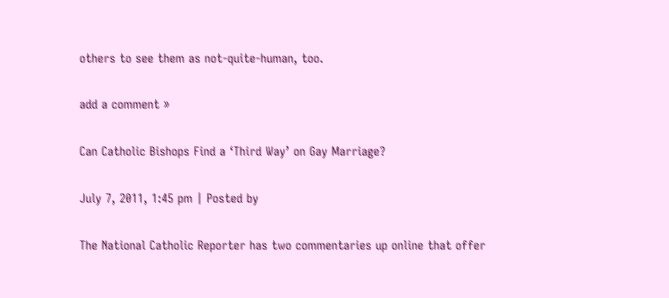others to see them as not-quite-human, too.

add a comment »

Can Catholic Bishops Find a ‘Third Way’ on Gay Marriage?

July 7, 2011, 1:45 pm | Posted by

The National Catholic Reporter has two commentaries up online that offer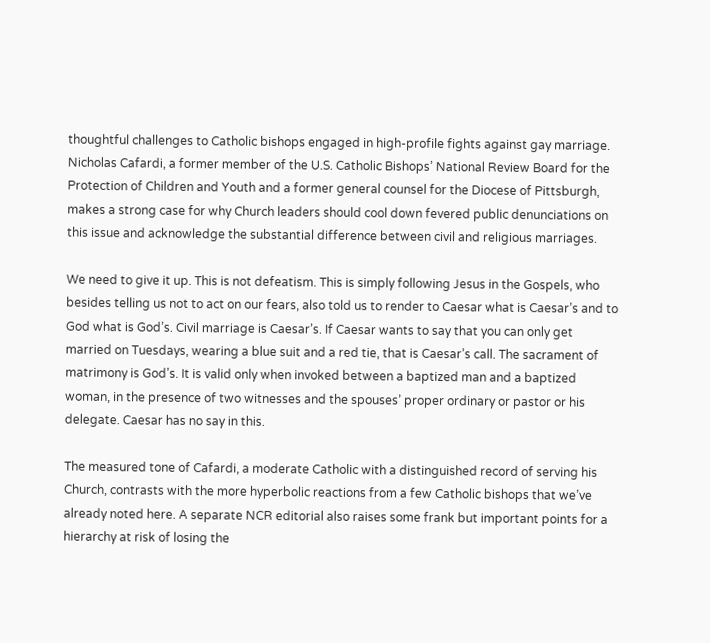thoughtful challenges to Catholic bishops engaged in high-profile fights against gay marriage. Nicholas Cafardi, a former member of the U.S. Catholic Bishops’ National Review Board for the Protection of Children and Youth and a former general counsel for the Diocese of Pittsburgh, makes a strong case for why Church leaders should cool down fevered public denunciations on this issue and acknowledge the substantial difference between civil and religious marriages.

We need to give it up. This is not defeatism. This is simply following Jesus in the Gospels, who besides telling us not to act on our fears, also told us to render to Caesar what is Caesar’s and to God what is God’s. Civil marriage is Caesar’s. If Caesar wants to say that you can only get married on Tuesdays, wearing a blue suit and a red tie, that is Caesar’s call. The sacrament of matrimony is God’s. It is valid only when invoked between a baptized man and a baptized woman, in the presence of two witnesses and the spouses’ proper ordinary or pastor or his delegate. Caesar has no say in this.

The measured tone of Cafardi, a moderate Catholic with a distinguished record of serving his Church, contrasts with the more hyperbolic reactions from a few Catholic bishops that we’ve already noted here. A separate NCR editorial also raises some frank but important points for a hierarchy at risk of losing the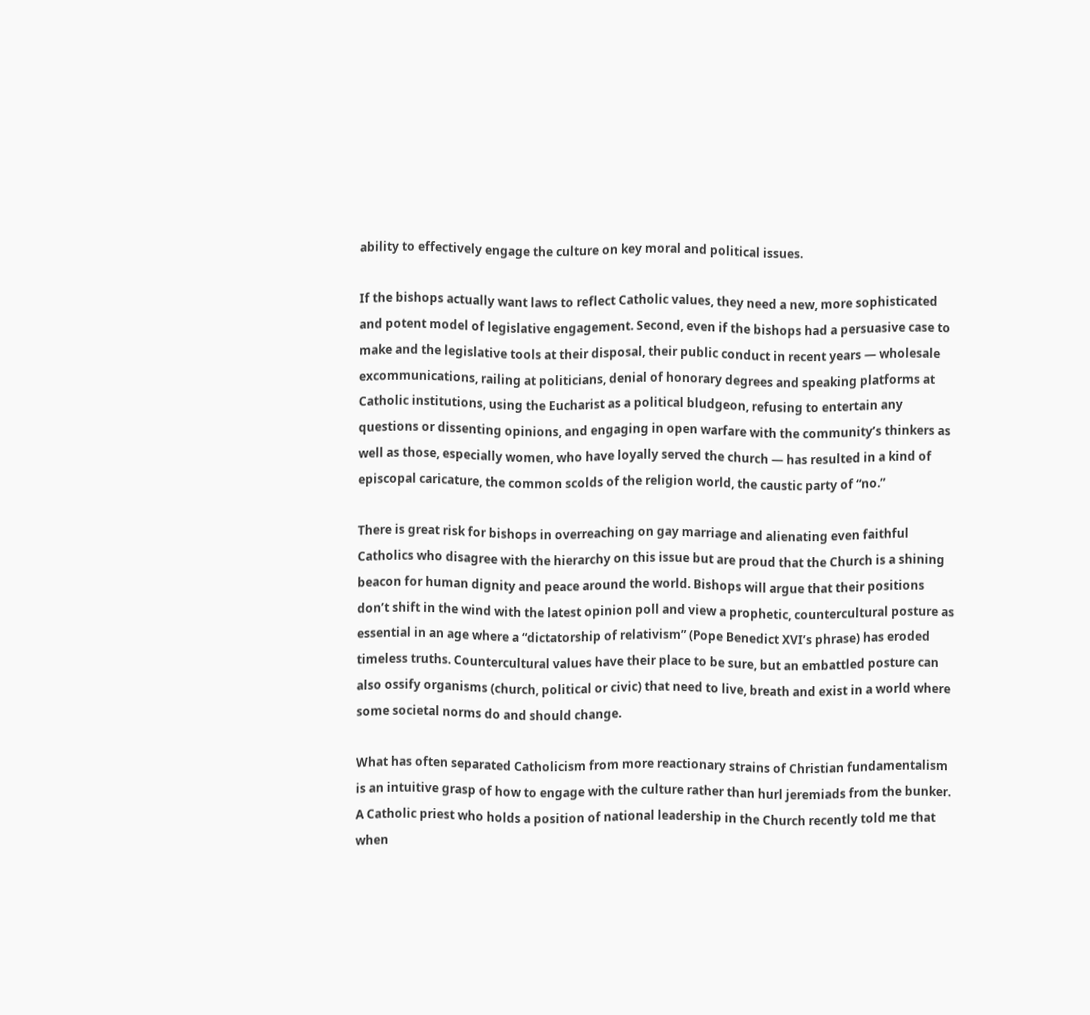ability to effectively engage the culture on key moral and political issues.

If the bishops actually want laws to reflect Catholic values, they need a new, more sophisticated and potent model of legislative engagement. Second, even if the bishops had a persuasive case to make and the legislative tools at their disposal, their public conduct in recent years — wholesale excommunications, railing at politicians, denial of honorary degrees and speaking platforms at Catholic institutions, using the Eucharist as a political bludgeon, refusing to entertain any questions or dissenting opinions, and engaging in open warfare with the community’s thinkers as well as those, especially women, who have loyally served the church — has resulted in a kind of episcopal caricature, the common scolds of the religion world, the caustic party of “no.”

There is great risk for bishops in overreaching on gay marriage and alienating even faithful Catholics who disagree with the hierarchy on this issue but are proud that the Church is a shining beacon for human dignity and peace around the world. Bishops will argue that their positions don’t shift in the wind with the latest opinion poll and view a prophetic, countercultural posture as essential in an age where a “dictatorship of relativism” (Pope Benedict XVI’s phrase) has eroded timeless truths. Countercultural values have their place to be sure, but an embattled posture can also ossify organisms (church, political or civic) that need to live, breath and exist in a world where some societal norms do and should change.

What has often separated Catholicism from more reactionary strains of Christian fundamentalism is an intuitive grasp of how to engage with the culture rather than hurl jeremiads from the bunker. A Catholic priest who holds a position of national leadership in the Church recently told me that when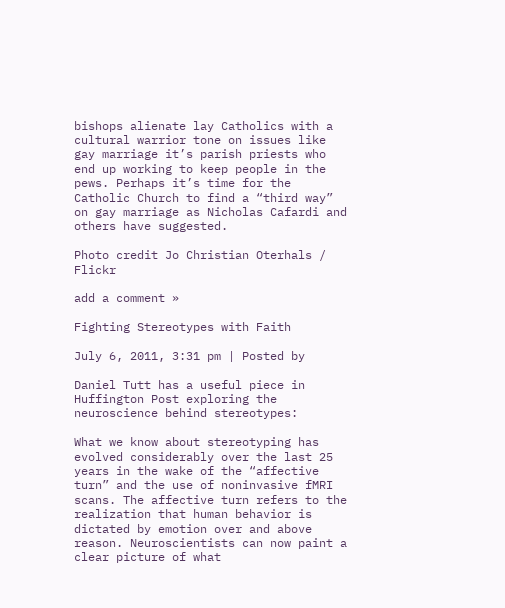bishops alienate lay Catholics with a cultural warrior tone on issues like gay marriage it’s parish priests who end up working to keep people in the pews. Perhaps it’s time for the Catholic Church to find a “third way” on gay marriage as Nicholas Cafardi and others have suggested.

Photo credit Jo Christian Oterhals / Flickr

add a comment »

Fighting Stereotypes with Faith

July 6, 2011, 3:31 pm | Posted by

Daniel Tutt has a useful piece in Huffington Post exploring the neuroscience behind stereotypes:

What we know about stereotyping has evolved considerably over the last 25 years in the wake of the “affective turn” and the use of noninvasive fMRI scans. The affective turn refers to the realization that human behavior is dictated by emotion over and above reason. Neuroscientists can now paint a clear picture of what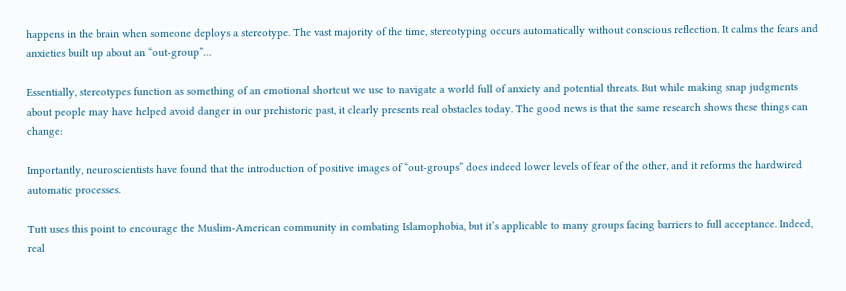happens in the brain when someone deploys a stereotype. The vast majority of the time, stereotyping occurs automatically without conscious reflection. It calms the fears and anxieties built up about an “out-group”…

Essentially, stereotypes function as something of an emotional shortcut we use to navigate a world full of anxiety and potential threats. But while making snap judgments about people may have helped avoid danger in our prehistoric past, it clearly presents real obstacles today. The good news is that the same research shows these things can change:

Importantly, neuroscientists have found that the introduction of positive images of “out-groups” does indeed lower levels of fear of the other, and it reforms the hardwired automatic processes.

Tutt uses this point to encourage the Muslim-American community in combating Islamophobia, but it’s applicable to many groups facing barriers to full acceptance. Indeed, real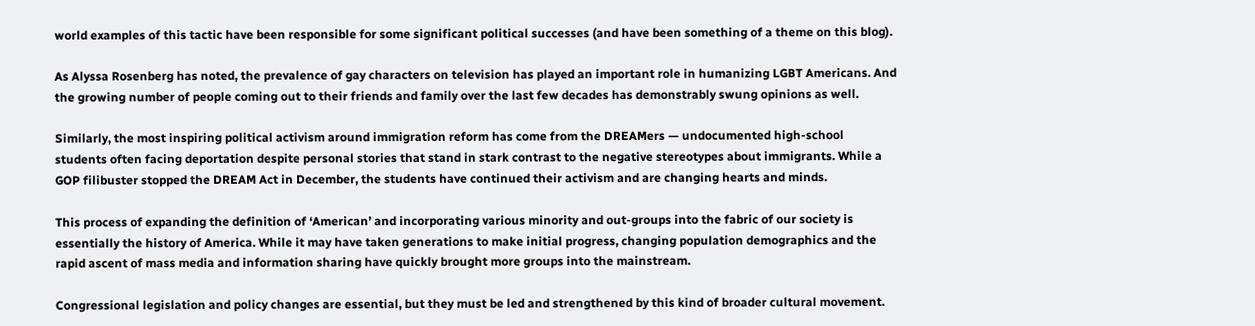world examples of this tactic have been responsible for some significant political successes (and have been something of a theme on this blog).

As Alyssa Rosenberg has noted, the prevalence of gay characters on television has played an important role in humanizing LGBT Americans. And the growing number of people coming out to their friends and family over the last few decades has demonstrably swung opinions as well.

Similarly, the most inspiring political activism around immigration reform has come from the DREAMers — undocumented high-school students often facing deportation despite personal stories that stand in stark contrast to the negative stereotypes about immigrants. While a GOP filibuster stopped the DREAM Act in December, the students have continued their activism and are changing hearts and minds.

This process of expanding the definition of ‘American’ and incorporating various minority and out-groups into the fabric of our society is essentially the history of America. While it may have taken generations to make initial progress, changing population demographics and the rapid ascent of mass media and information sharing have quickly brought more groups into the mainstream.

Congressional legislation and policy changes are essential, but they must be led and strengthened by this kind of broader cultural movement.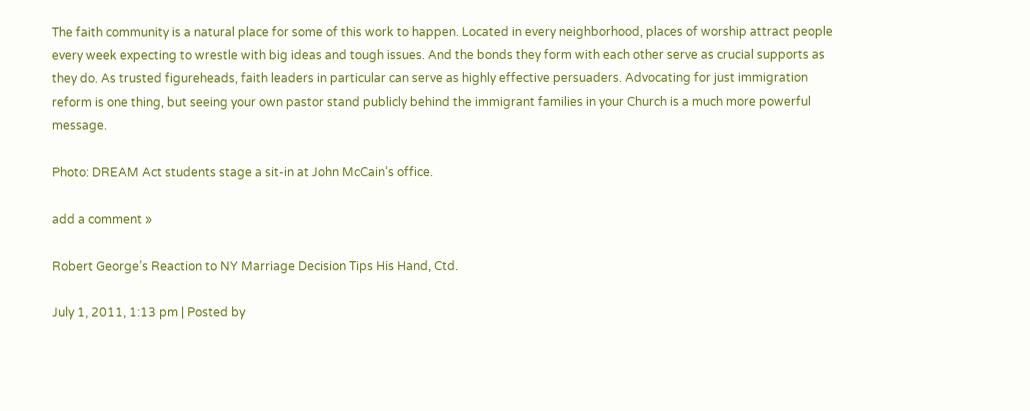The faith community is a natural place for some of this work to happen. Located in every neighborhood, places of worship attract people every week expecting to wrestle with big ideas and tough issues. And the bonds they form with each other serve as crucial supports as they do. As trusted figureheads, faith leaders in particular can serve as highly effective persuaders. Advocating for just immigration reform is one thing, but seeing your own pastor stand publicly behind the immigrant families in your Church is a much more powerful message.

Photo: DREAM Act students stage a sit-in at John McCain’s office.

add a comment »

Robert George’s Reaction to NY Marriage Decision Tips His Hand, Ctd.

July 1, 2011, 1:13 pm | Posted by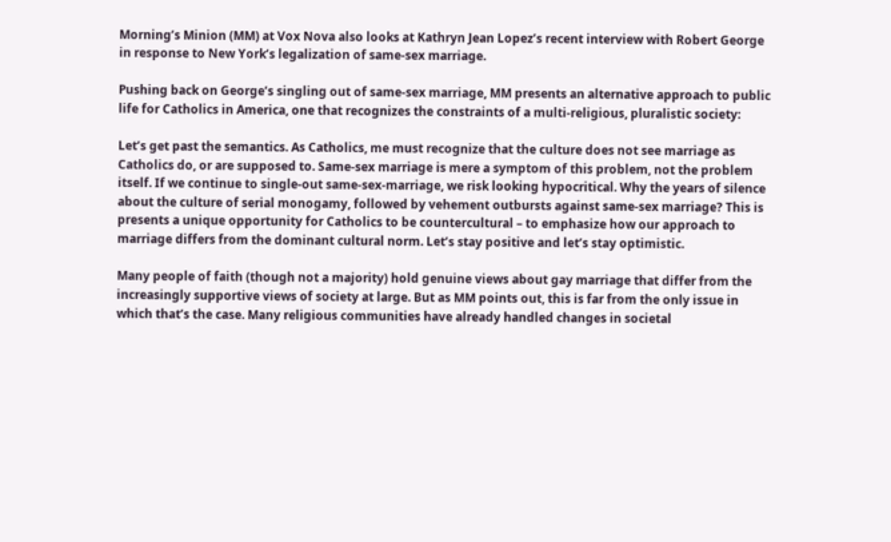Morning’s Minion (MM) at Vox Nova also looks at Kathryn Jean Lopez’s recent interview with Robert George in response to New York’s legalization of same-sex marriage.

Pushing back on George’s singling out of same-sex marriage, MM presents an alternative approach to public life for Catholics in America, one that recognizes the constraints of a multi-religious, pluralistic society:

Let’s get past the semantics. As Catholics, me must recognize that the culture does not see marriage as Catholics do, or are supposed to. Same-sex marriage is mere a symptom of this problem, not the problem itself. If we continue to single-out same-sex-marriage, we risk looking hypocritical. Why the years of silence about the culture of serial monogamy, followed by vehement outbursts against same-sex marriage? This is presents a unique opportunity for Catholics to be countercultural – to emphasize how our approach to marriage differs from the dominant cultural norm. Let’s stay positive and let’s stay optimistic.

Many people of faith (though not a majority) hold genuine views about gay marriage that differ from the increasingly supportive views of society at large. But as MM points out, this is far from the only issue in which that’s the case. Many religious communities have already handled changes in societal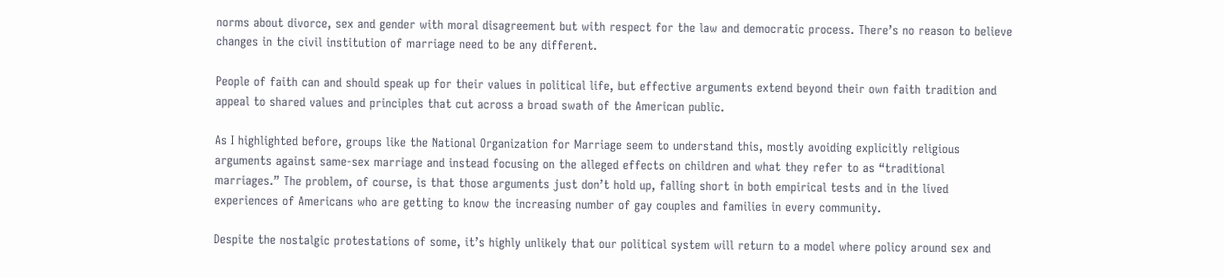norms about divorce, sex and gender with moral disagreement but with respect for the law and democratic process. There’s no reason to believe changes in the civil institution of marriage need to be any different.

People of faith can and should speak up for their values in political life, but effective arguments extend beyond their own faith tradition and appeal to shared values and principles that cut across a broad swath of the American public.

As I highlighted before, groups like the National Organization for Marriage seem to understand this, mostly avoiding explicitly religious arguments against same-sex marriage and instead focusing on the alleged effects on children and what they refer to as “traditional marriages.” The problem, of course, is that those arguments just don’t hold up, falling short in both empirical tests and in the lived experiences of Americans who are getting to know the increasing number of gay couples and families in every community.

Despite the nostalgic protestations of some, it’s highly unlikely that our political system will return to a model where policy around sex and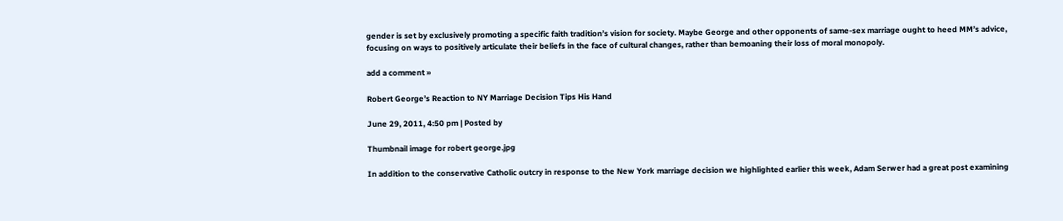gender is set by exclusively promoting a specific faith tradition’s vision for society. Maybe George and other opponents of same-sex marriage ought to heed MM’s advice, focusing on ways to positively articulate their beliefs in the face of cultural changes, rather than bemoaning their loss of moral monopoly.

add a comment »

Robert George’s Reaction to NY Marriage Decision Tips His Hand

June 29, 2011, 4:50 pm | Posted by

Thumbnail image for robert george.jpg

In addition to the conservative Catholic outcry in response to the New York marriage decision we highlighted earlier this week, Adam Serwer had a great post examining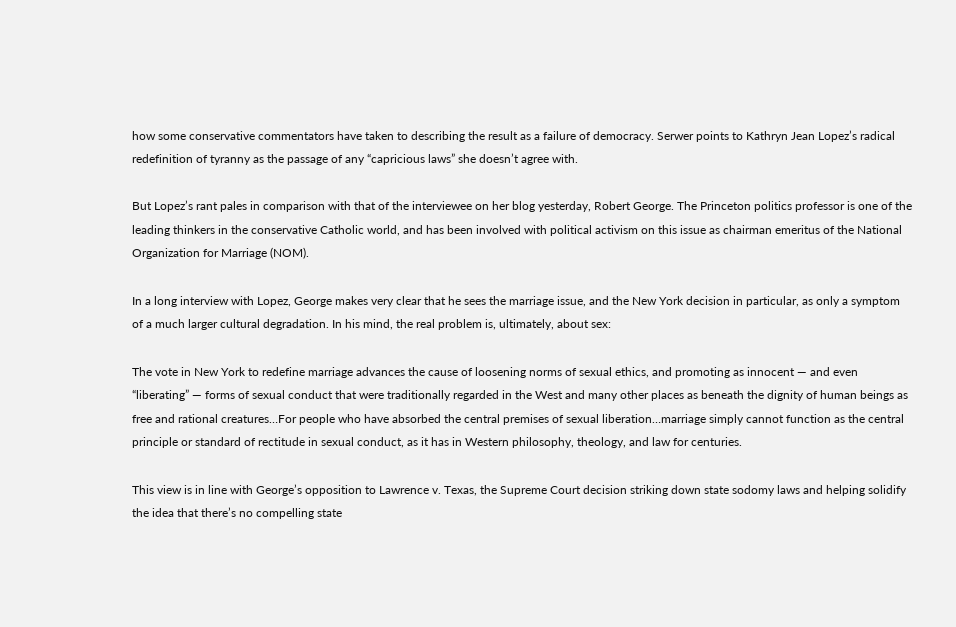how some conservative commentators have taken to describing the result as a failure of democracy. Serwer points to Kathryn Jean Lopez’s radical redefinition of tyranny as the passage of any “capricious laws” she doesn’t agree with.

But Lopez’s rant pales in comparison with that of the interviewee on her blog yesterday, Robert George. The Princeton politics professor is one of the leading thinkers in the conservative Catholic world, and has been involved with political activism on this issue as chairman emeritus of the National Organization for Marriage (NOM).

In a long interview with Lopez, George makes very clear that he sees the marriage issue, and the New York decision in particular, as only a symptom of a much larger cultural degradation. In his mind, the real problem is, ultimately, about sex:

The vote in New York to redefine marriage advances the cause of loosening norms of sexual ethics, and promoting as innocent — and even “liberating” — forms of sexual conduct that were traditionally regarded in the West and many other places as beneath the dignity of human beings as free and rational creatures…For people who have absorbed the central premises of sexual liberation…marriage simply cannot function as the central principle or standard of rectitude in sexual conduct, as it has in Western philosophy, theology, and law for centuries.

This view is in line with George’s opposition to Lawrence v. Texas, the Supreme Court decision striking down state sodomy laws and helping solidify the idea that there’s no compelling state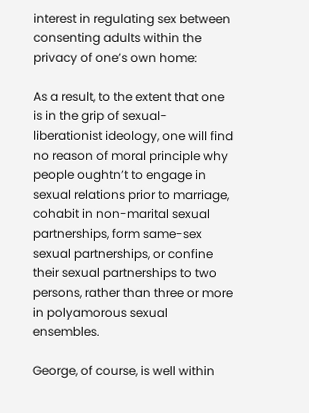interest in regulating sex between consenting adults within the privacy of one’s own home:

As a result, to the extent that one is in the grip of sexual-liberationist ideology, one will find no reason of moral principle why people oughtn’t to engage in sexual relations prior to marriage, cohabit in non-marital sexual partnerships, form same-sex sexual partnerships, or confine their sexual partnerships to two persons, rather than three or more in polyamorous sexual ensembles.

George, of course, is well within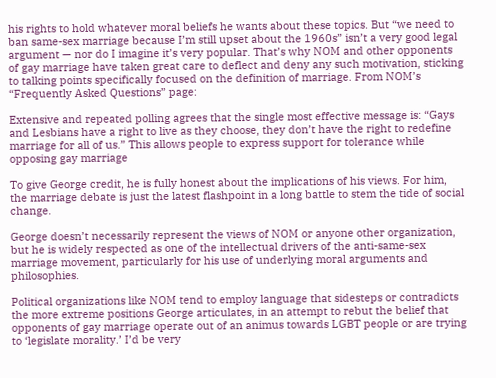his rights to hold whatever moral beliefs he wants about these topics. But “we need to ban same-sex marriage because I’m still upset about the 1960s” isn’t a very good legal argument — nor do I imagine it’s very popular. That’s why NOM and other opponents of gay marriage have taken great care to deflect and deny any such motivation, sticking to talking points specifically focused on the definition of marriage. From NOM’s “Frequently Asked Questions” page:

Extensive and repeated polling agrees that the single most effective message is: “Gays and Lesbians have a right to live as they choose, they don’t have the right to redefine marriage for all of us.” This allows people to express support for tolerance while opposing gay marriage

To give George credit, he is fully honest about the implications of his views. For him, the marriage debate is just the latest flashpoint in a long battle to stem the tide of social change.

George doesn’t necessarily represent the views of NOM or anyone other organization, but he is widely respected as one of the intellectual drivers of the anti-same-sex marriage movement, particularly for his use of underlying moral arguments and philosophies.

Political organizations like NOM tend to employ language that sidesteps or contradicts the more extreme positions George articulates, in an attempt to rebut the belief that opponents of gay marriage operate out of an animus towards LGBT people or are trying to ‘legislate morality.’ I’d be very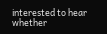interested to hear whether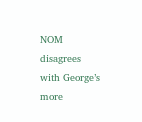NOM disagrees with George’s more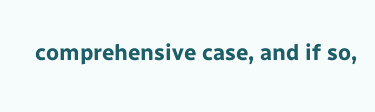comprehensive case, and if so,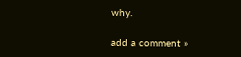why.

add a comment »